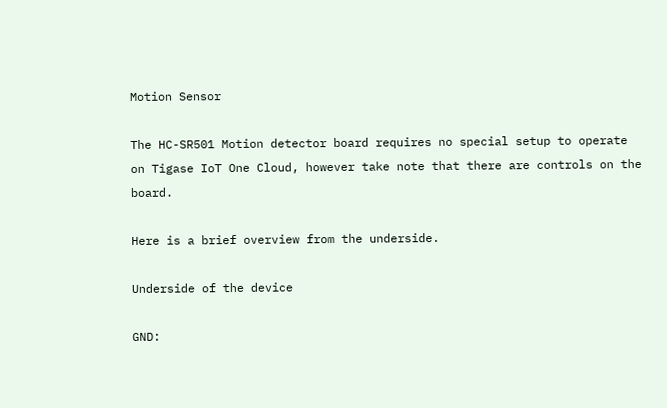Motion Sensor

The HC-SR501 Motion detector board requires no special setup to operate on Tigase IoT One Cloud, however take note that there are controls on the board.

Here is a brief overview from the underside.

Underside of the device

GND: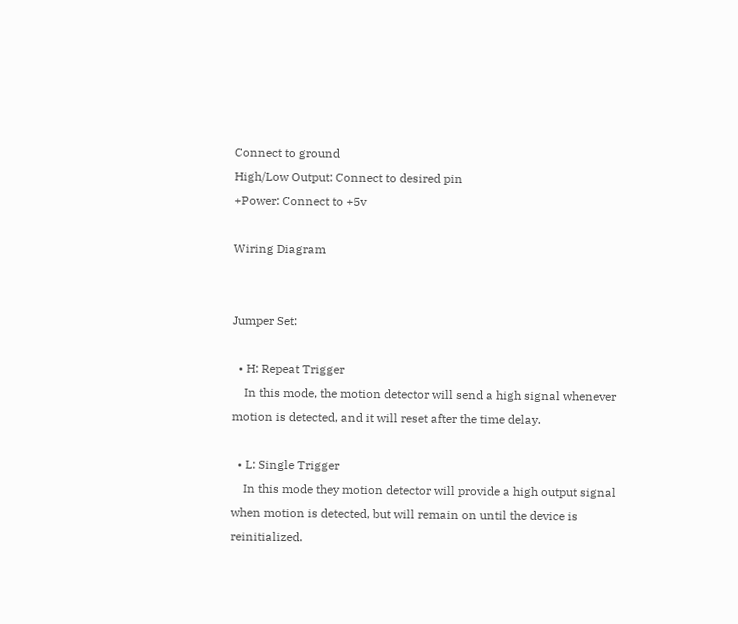Connect to ground
High/Low Output: Connect to desired pin
+Power: Connect to +5v

Wiring Diagram


Jumper Set:

  • H: Repeat Trigger
    In this mode, the motion detector will send a high signal whenever motion is detected, and it will reset after the time delay.

  • L: Single Trigger
    In this mode they motion detector will provide a high output signal when motion is detected, but will remain on until the device is reinitialized.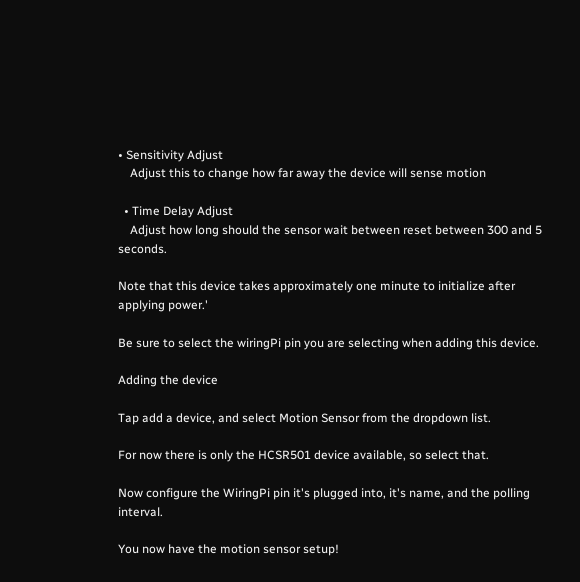• Sensitivity Adjust
    Adjust this to change how far away the device will sense motion

  • Time Delay Adjust
    Adjust how long should the sensor wait between reset between 300 and 5 seconds.

Note that this device takes approximately one minute to initialize after applying power.'

Be sure to select the wiringPi pin you are selecting when adding this device.

Adding the device

Tap add a device, and select Motion Sensor from the dropdown list.

For now there is only the HCSR501 device available, so select that.

Now configure the WiringPi pin it's plugged into, it's name, and the polling interval.

You now have the motion sensor setup!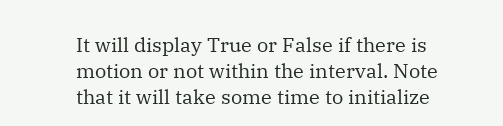It will display True or False if there is motion or not within the interval. Note that it will take some time to initialize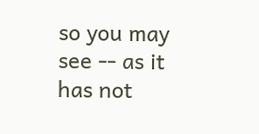so you may see -- as it has not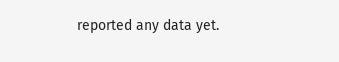reported any data yet.